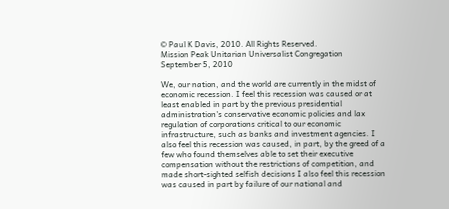© Paul K Davis, 2010. All Rights Reserved.
Mission Peak Unitarian Universalist Congregation
September 5, 2010

We, our nation, and the world are currently in the midst of economic recession. I feel this recession was caused or at least enabled in part by the previous presidential administration's conservative economic policies and lax regulation of corporations critical to our economic infrastructure, such as banks and investment agencies. I also feel this recession was caused, in part, by the greed of a few who found themselves able to set their executive compensation without the restrictions of competition, and made short-sighted selfish decisions I also feel this recession was caused in part by failure of our national and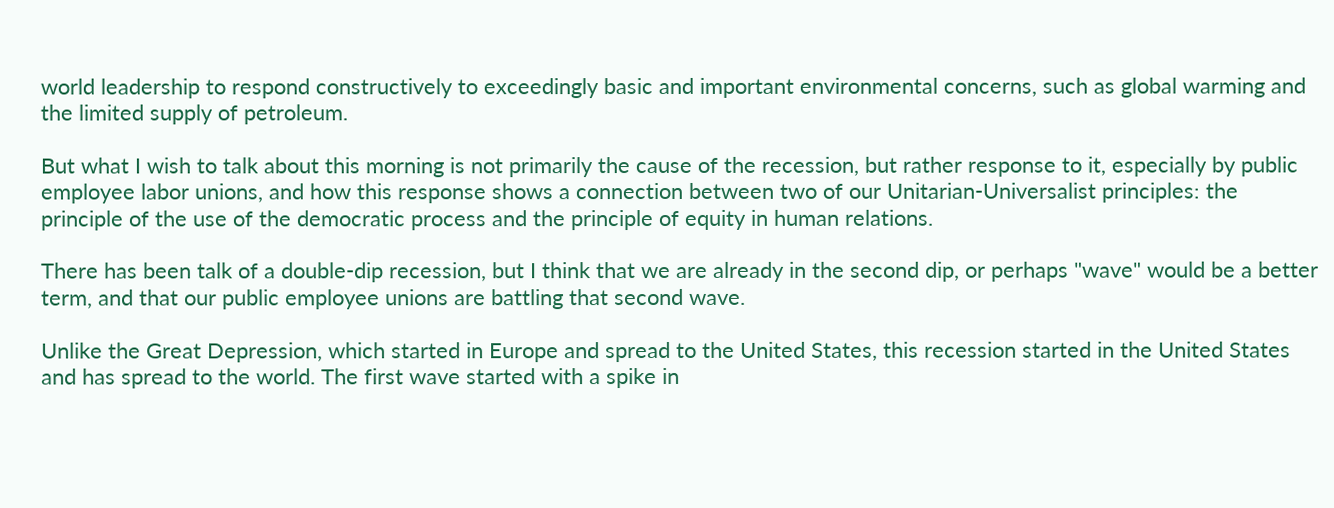world leadership to respond constructively to exceedingly basic and important environmental concerns, such as global warming and the limited supply of petroleum.

But what I wish to talk about this morning is not primarily the cause of the recession, but rather response to it, especially by public employee labor unions, and how this response shows a connection between two of our Unitarian-Universalist principles: the principle of the use of the democratic process and the principle of equity in human relations.

There has been talk of a double-dip recession, but I think that we are already in the second dip, or perhaps "wave" would be a better term, and that our public employee unions are battling that second wave.

Unlike the Great Depression, which started in Europe and spread to the United States, this recession started in the United States and has spread to the world. The first wave started with a spike in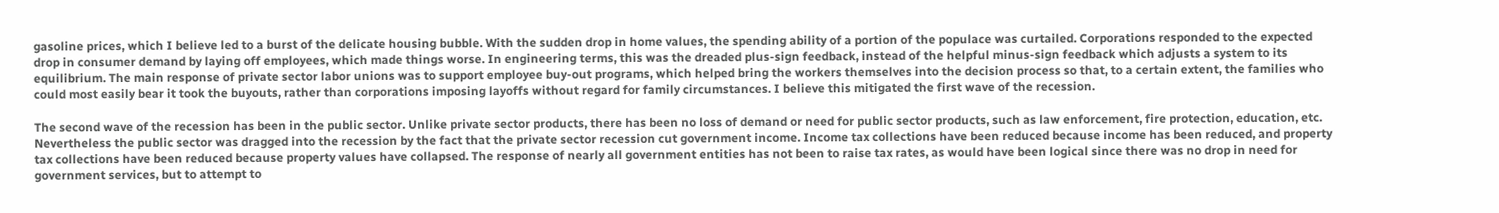gasoline prices, which I believe led to a burst of the delicate housing bubble. With the sudden drop in home values, the spending ability of a portion of the populace was curtailed. Corporations responded to the expected drop in consumer demand by laying off employees, which made things worse. In engineering terms, this was the dreaded plus-sign feedback, instead of the helpful minus-sign feedback which adjusts a system to its equilibrium. The main response of private sector labor unions was to support employee buy-out programs, which helped bring the workers themselves into the decision process so that, to a certain extent, the families who could most easily bear it took the buyouts, rather than corporations imposing layoffs without regard for family circumstances. I believe this mitigated the first wave of the recession.

The second wave of the recession has been in the public sector. Unlike private sector products, there has been no loss of demand or need for public sector products, such as law enforcement, fire protection, education, etc. Nevertheless the public sector was dragged into the recession by the fact that the private sector recession cut government income. Income tax collections have been reduced because income has been reduced, and property tax collections have been reduced because property values have collapsed. The response of nearly all government entities has not been to raise tax rates, as would have been logical since there was no drop in need for government services, but to attempt to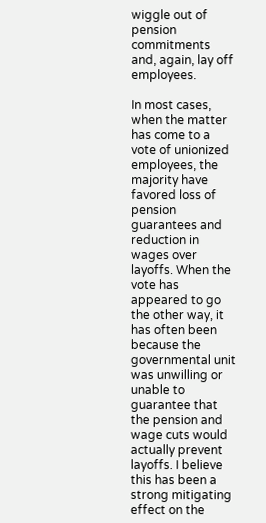wiggle out of pension commitments and, again, lay off employees.

In most cases, when the matter has come to a vote of unionized employees, the majority have favored loss of pension guarantees and reduction in wages over layoffs. When the vote has appeared to go the other way, it has often been because the governmental unit was unwilling or unable to guarantee that the pension and wage cuts would actually prevent layoffs. I believe this has been a strong mitigating effect on the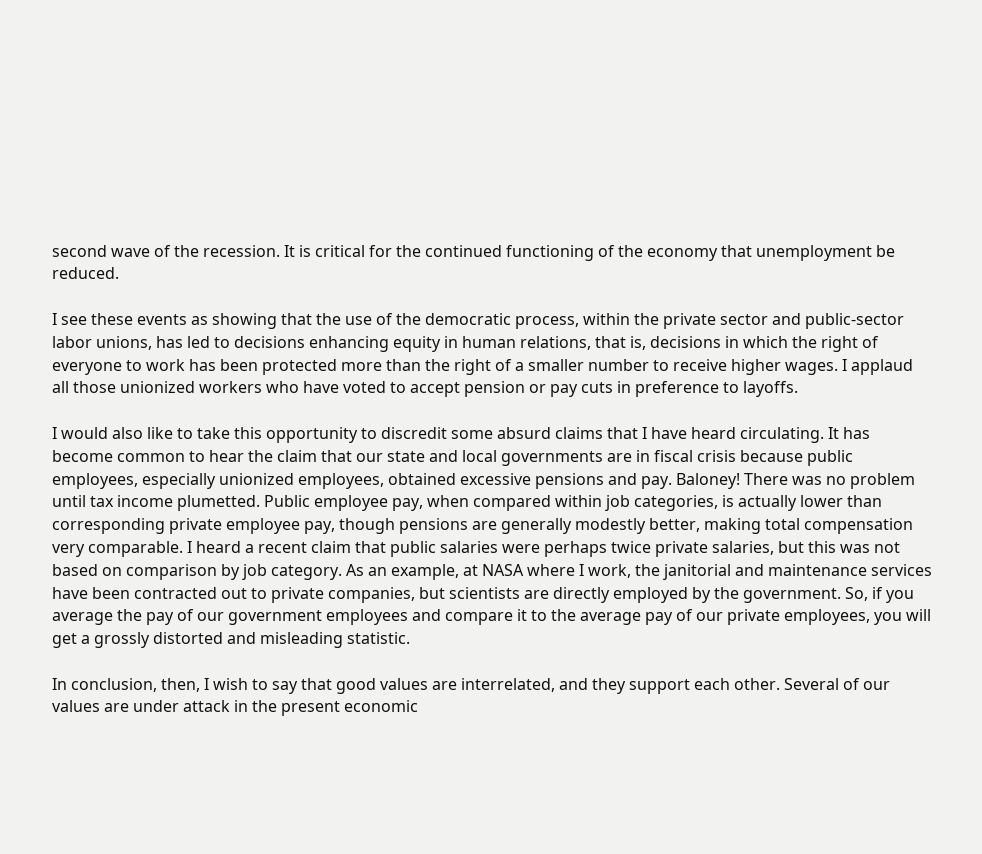second wave of the recession. It is critical for the continued functioning of the economy that unemployment be reduced.

I see these events as showing that the use of the democratic process, within the private sector and public-sector labor unions, has led to decisions enhancing equity in human relations, that is, decisions in which the right of everyone to work has been protected more than the right of a smaller number to receive higher wages. I applaud all those unionized workers who have voted to accept pension or pay cuts in preference to layoffs.

I would also like to take this opportunity to discredit some absurd claims that I have heard circulating. It has become common to hear the claim that our state and local governments are in fiscal crisis because public employees, especially unionized employees, obtained excessive pensions and pay. Baloney! There was no problem until tax income plumetted. Public employee pay, when compared within job categories, is actually lower than corresponding private employee pay, though pensions are generally modestly better, making total compensation very comparable. I heard a recent claim that public salaries were perhaps twice private salaries, but this was not based on comparison by job category. As an example, at NASA where I work, the janitorial and maintenance services have been contracted out to private companies, but scientists are directly employed by the government. So, if you average the pay of our government employees and compare it to the average pay of our private employees, you will get a grossly distorted and misleading statistic.

In conclusion, then, I wish to say that good values are interrelated, and they support each other. Several of our values are under attack in the present economic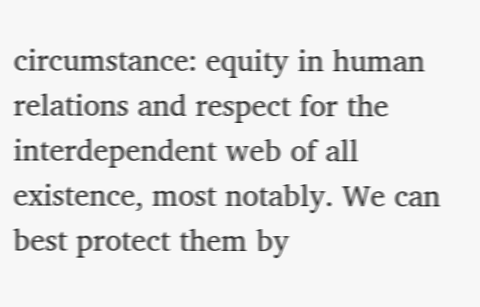circumstance: equity in human relations and respect for the interdependent web of all existence, most notably. We can best protect them by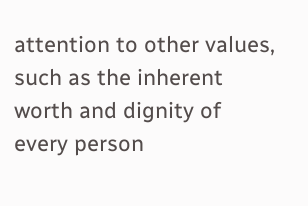attention to other values, such as the inherent worth and dignity of every person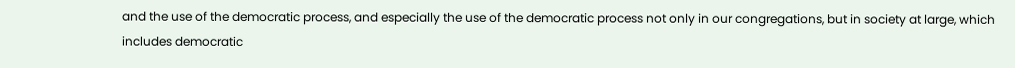and the use of the democratic process, and especially the use of the democratic process not only in our congregations, but in society at large, which includes democratic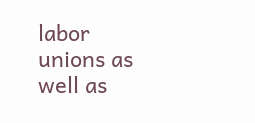labor unions as well as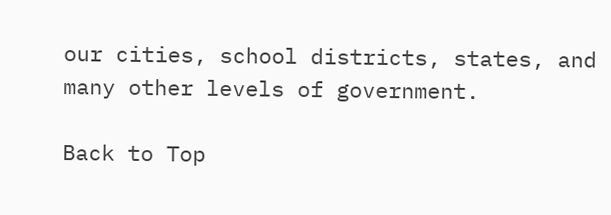our cities, school districts, states, and many other levels of government.

Back to Top